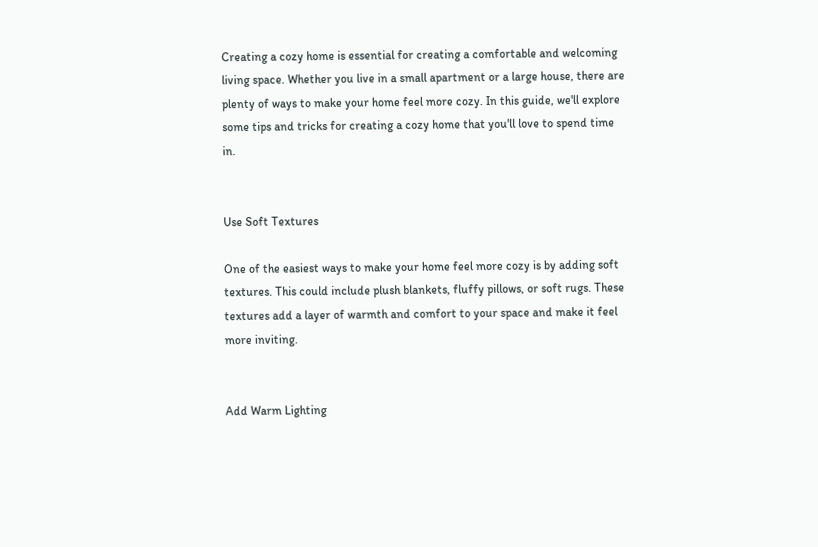Creating a cozy home is essential for creating a comfortable and welcoming living space. Whether you live in a small apartment or a large house, there are plenty of ways to make your home feel more cozy. In this guide, we'll explore some tips and tricks for creating a cozy home that you'll love to spend time in.


Use Soft Textures

One of the easiest ways to make your home feel more cozy is by adding soft textures. This could include plush blankets, fluffy pillows, or soft rugs. These textures add a layer of warmth and comfort to your space and make it feel more inviting.


Add Warm Lighting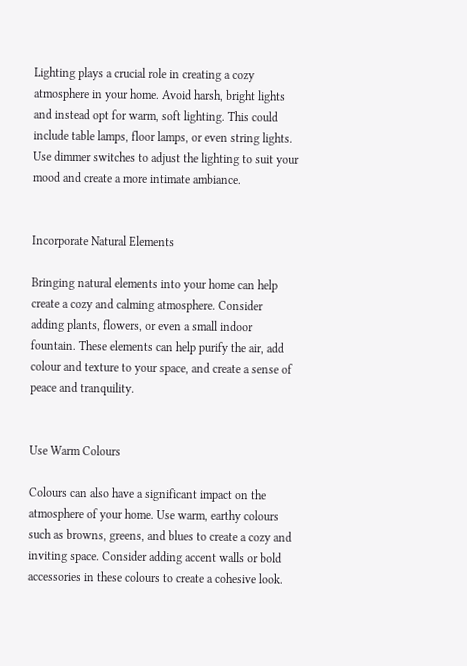Lighting plays a crucial role in creating a cozy atmosphere in your home. Avoid harsh, bright lights and instead opt for warm, soft lighting. This could include table lamps, floor lamps, or even string lights. Use dimmer switches to adjust the lighting to suit your mood and create a more intimate ambiance.


Incorporate Natural Elements

Bringing natural elements into your home can help create a cozy and calming atmosphere. Consider adding plants, flowers, or even a small indoor fountain. These elements can help purify the air, add colour and texture to your space, and create a sense of peace and tranquility.


Use Warm Colours

Colours can also have a significant impact on the atmosphere of your home. Use warm, earthy colours such as browns, greens, and blues to create a cozy and inviting space. Consider adding accent walls or bold accessories in these colours to create a cohesive look.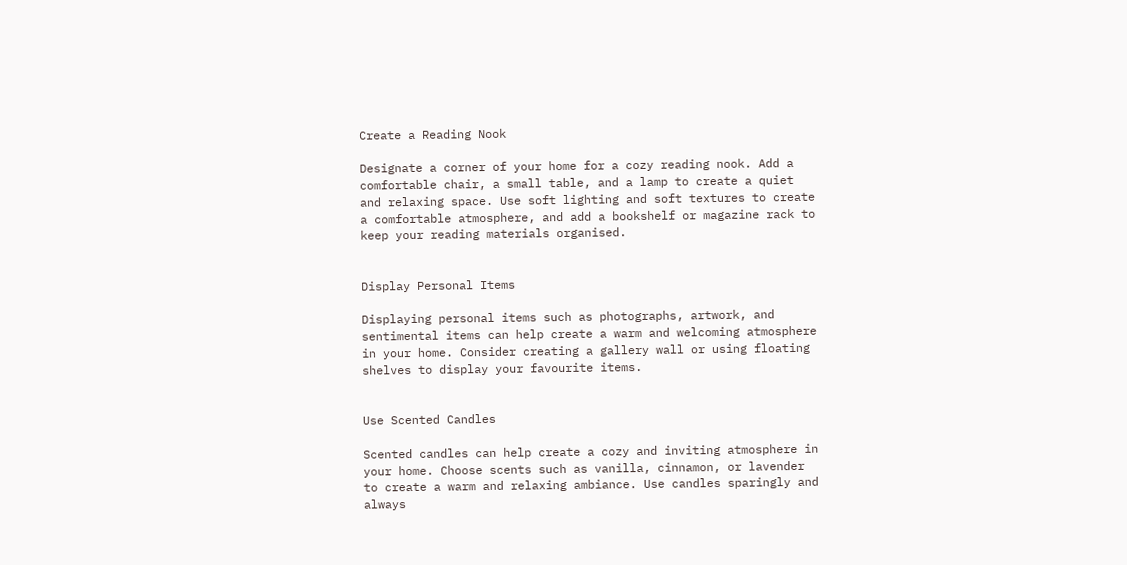Create a Reading Nook

Designate a corner of your home for a cozy reading nook. Add a comfortable chair, a small table, and a lamp to create a quiet and relaxing space. Use soft lighting and soft textures to create a comfortable atmosphere, and add a bookshelf or magazine rack to keep your reading materials organised.


Display Personal Items

Displaying personal items such as photographs, artwork, and sentimental items can help create a warm and welcoming atmosphere in your home. Consider creating a gallery wall or using floating shelves to display your favourite items.


Use Scented Candles

Scented candles can help create a cozy and inviting atmosphere in your home. Choose scents such as vanilla, cinnamon, or lavender to create a warm and relaxing ambiance. Use candles sparingly and always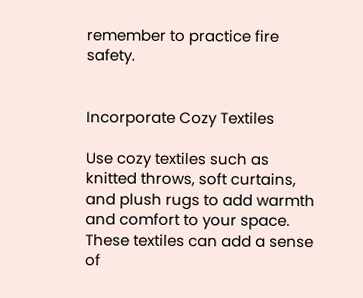remember to practice fire safety.


Incorporate Cozy Textiles

Use cozy textiles such as knitted throws, soft curtains, and plush rugs to add warmth and comfort to your space. These textiles can add a sense of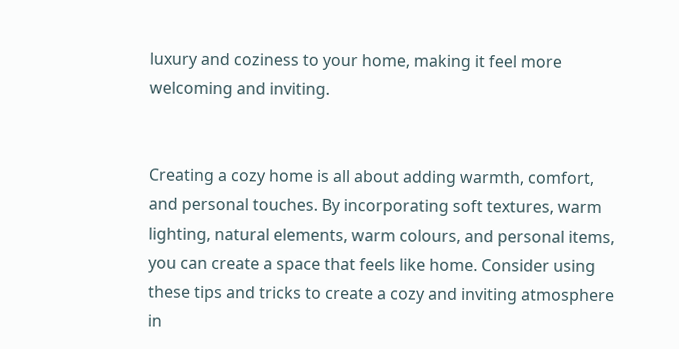luxury and coziness to your home, making it feel more welcoming and inviting.


Creating a cozy home is all about adding warmth, comfort, and personal touches. By incorporating soft textures, warm lighting, natural elements, warm colours, and personal items, you can create a space that feels like home. Consider using these tips and tricks to create a cozy and inviting atmosphere in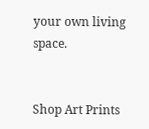your own living space.


Shop Art Prints